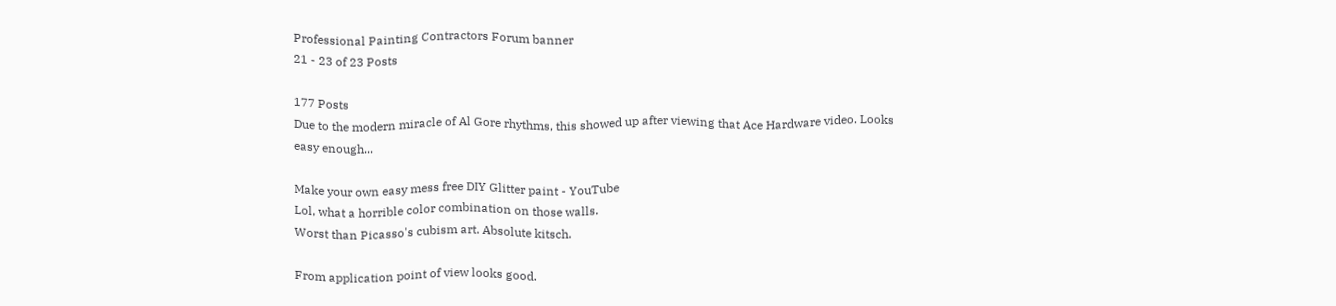Professional Painting Contractors Forum banner
21 - 23 of 23 Posts

177 Posts
Due to the modern miracle of Al Gore rhythms, this showed up after viewing that Ace Hardware video. Looks easy enough...

Make your own easy mess free DIY Glitter paint - YouTube
Lol, what a horrible color combination on those walls.
Worst than Picasso's cubism art. Absolute kitsch.

From application point of view looks good.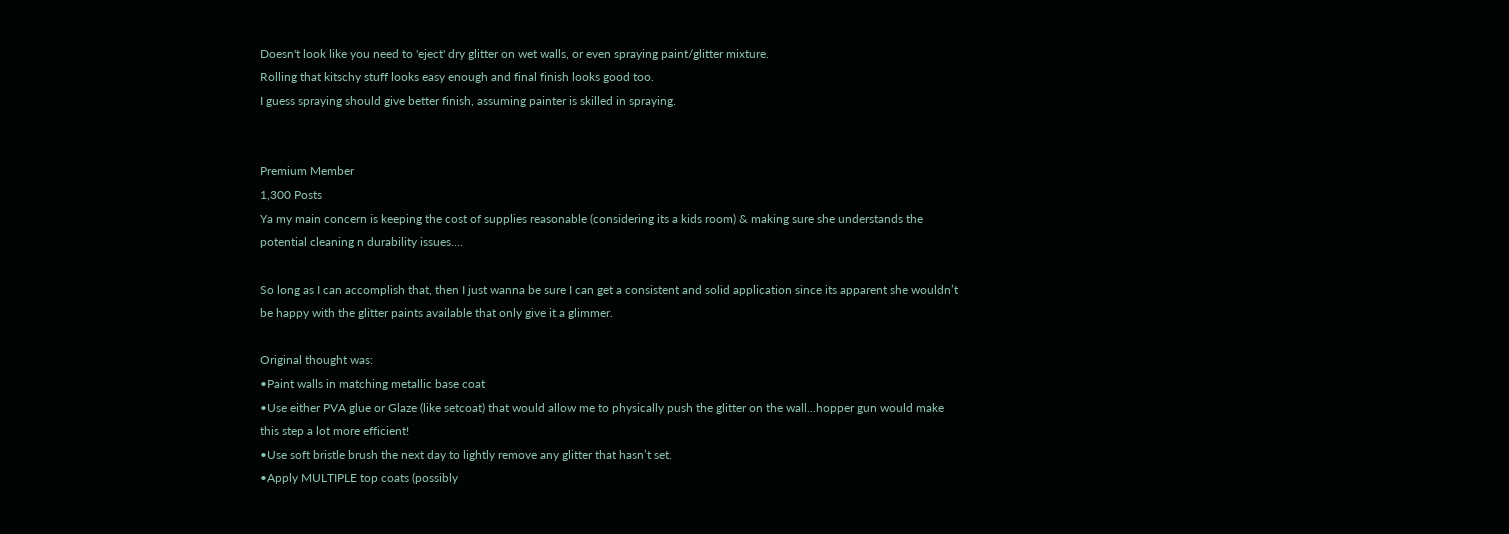Doesn't look like you need to 'eject' dry glitter on wet walls, or even spraying paint/glitter mixture.
Rolling that kitschy stuff looks easy enough and final finish looks good too.
I guess spraying should give better finish, assuming painter is skilled in spraying.


Premium Member
1,300 Posts
Ya my main concern is keeping the cost of supplies reasonable (considering its a kids room) & making sure she understands the potential cleaning n durability issues....

So long as I can accomplish that, then I just wanna be sure I can get a consistent and solid application since its apparent she wouldn’t be happy with the glitter paints available that only give it a glimmer.

Original thought was:
•Paint walls in matching metallic base coat
•Use either PVA glue or Glaze (like setcoat) that would allow me to physically push the glitter on the wall...hopper gun would make this step a lot more efficient!
•Use soft bristle brush the next day to lightly remove any glitter that hasn’t set.
•Apply MULTIPLE top coats (possibly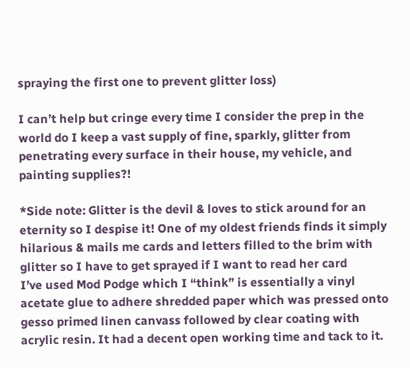spraying the first one to prevent glitter loss)

I can’t help but cringe every time I consider the prep in the world do I keep a vast supply of fine, sparkly, glitter from penetrating every surface in their house, my vehicle, and painting supplies?!

*Side note: Glitter is the devil & loves to stick around for an eternity so I despise it! One of my oldest friends finds it simply hilarious & mails me cards and letters filled to the brim with glitter so I have to get sprayed if I want to read her card
I’ve used Mod Podge which I “think” is essentially a vinyl acetate glue to adhere shredded paper which was pressed onto gesso primed linen canvass followed by clear coating with acrylic resin. It had a decent open working time and tack to it.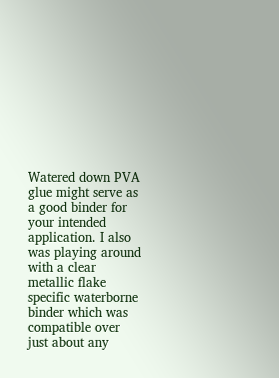Watered down PVA glue might serve as a good binder for your intended application. I also was playing around with a clear metallic flake specific waterborne binder which was compatible over just about any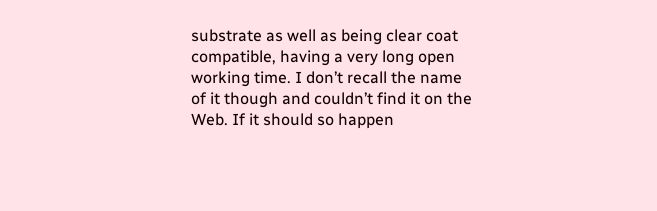substrate as well as being clear coat compatible, having a very long open working time. I don’t recall the name of it though and couldn’t find it on the Web. If it should so happen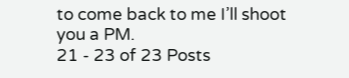to come back to me I’ll shoot you a PM.
21 - 23 of 23 Posts